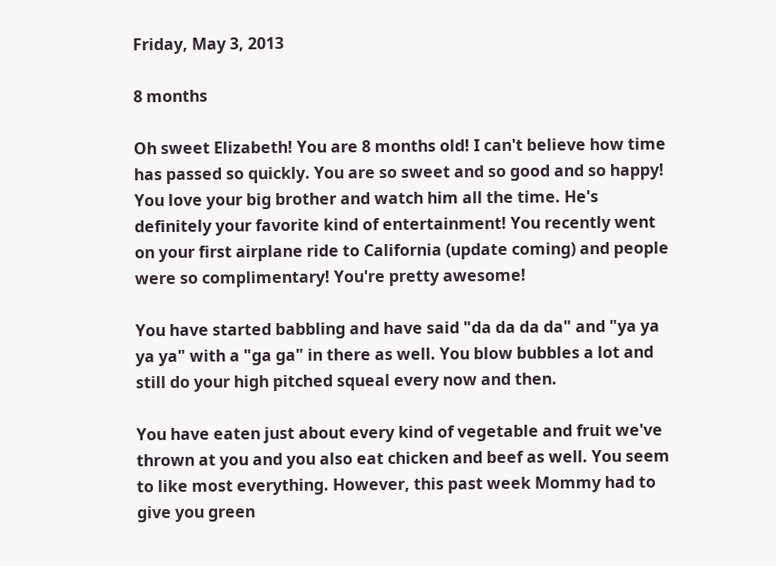Friday, May 3, 2013

8 months

Oh sweet Elizabeth! You are 8 months old! I can't believe how time has passed so quickly. You are so sweet and so good and so happy! You love your big brother and watch him all the time. He's definitely your favorite kind of entertainment! You recently went on your first airplane ride to California (update coming) and people were so complimentary! You're pretty awesome!

You have started babbling and have said "da da da da" and "ya ya ya ya" with a "ga ga" in there as well. You blow bubbles a lot and still do your high pitched squeal every now and then.

You have eaten just about every kind of vegetable and fruit we've thrown at you and you also eat chicken and beef as well. You seem to like most everything. However, this past week Mommy had to give you green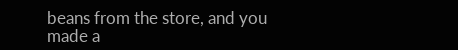beans from the store, and you made a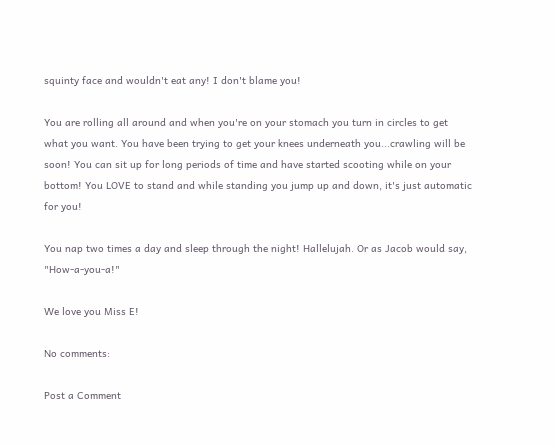squinty face and wouldn't eat any! I don't blame you!

You are rolling all around and when you're on your stomach you turn in circles to get what you want. You have been trying to get your knees underneath you...crawling will be soon! You can sit up for long periods of time and have started scooting while on your bottom! You LOVE to stand and while standing you jump up and down, it's just automatic for you!

You nap two times a day and sleep through the night! Hallelujah. Or as Jacob would say, "How-a-you-a!"

We love you Miss E!

No comments:

Post a Comment